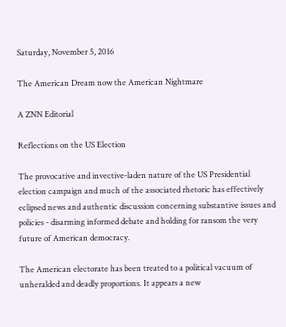Saturday, November 5, 2016

The American Dream now the American Nightmare

A ZNN Editorial

Reflections on the US Election

The provocative and invective-laden nature of the US Presidential election campaign and much of the associated rhetoric has effectively eclipsed news and authentic discussion concerning substantive issues and policies - disarming informed debate and holding for ransom the very future of American democracy.

The American electorate has been treated to a political vacuum of unheralded and deadly proportions. It appears a new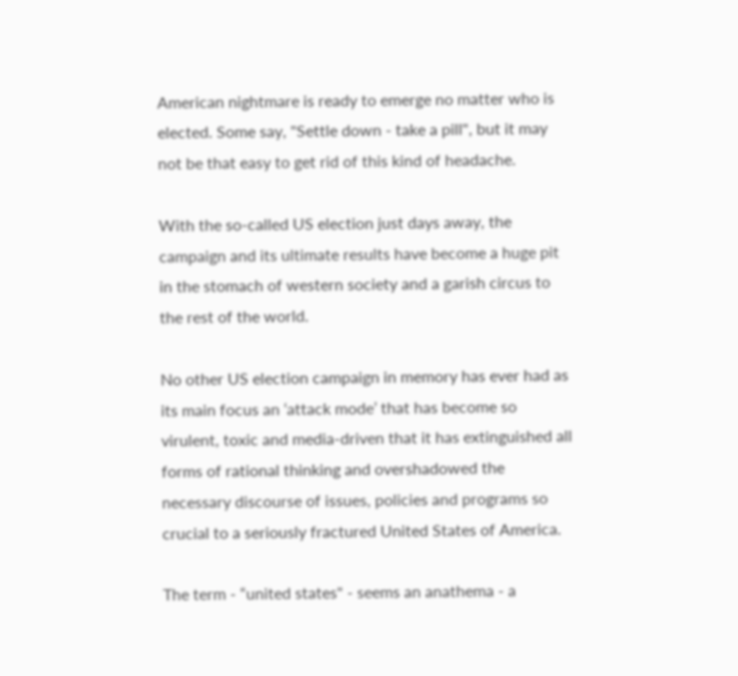American nightmare is ready to emerge no matter who is elected. Some say, "Settle down - take a pill", but it may not be that easy to get rid of this kind of headache.

With the so-called US election just days away, the campaign and its ultimate results have become a huge pit in the stomach of western society and a garish circus to the rest of the world.

No other US election campaign in memory has ever had as its main focus an ‘attack mode’ that has become so virulent, toxic and media-driven that it has extinguished all forms of rational thinking and overshadowed the necessary discourse of issues, policies and programs so crucial to a seriously fractured United States of America.

The term - “united states" - seems an anathema - a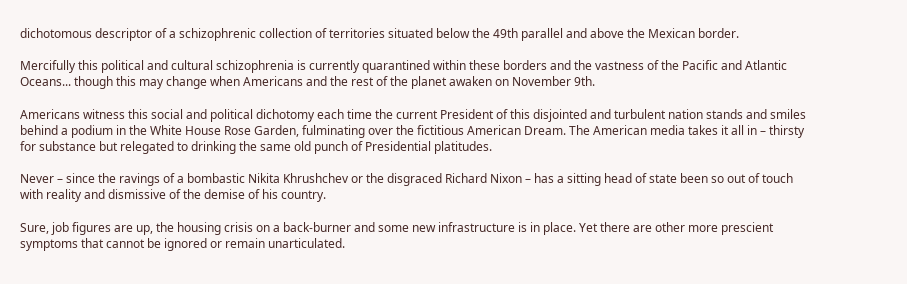dichotomous descriptor of a schizophrenic collection of territories situated below the 49th parallel and above the Mexican border.

Mercifully this political and cultural schizophrenia is currently quarantined within these borders and the vastness of the Pacific and Atlantic Oceans... though this may change when Americans and the rest of the planet awaken on November 9th.

Americans witness this social and political dichotomy each time the current President of this disjointed and turbulent nation stands and smiles behind a podium in the White House Rose Garden, fulminating over the fictitious American Dream. The American media takes it all in – thirsty for substance but relegated to drinking the same old punch of Presidential platitudes.

Never – since the ravings of a bombastic Nikita Khrushchev or the disgraced Richard Nixon – has a sitting head of state been so out of touch with reality and dismissive of the demise of his country.

Sure, job figures are up, the housing crisis on a back-burner and some new infrastructure is in place. Yet there are other more prescient symptoms that cannot be ignored or remain unarticulated.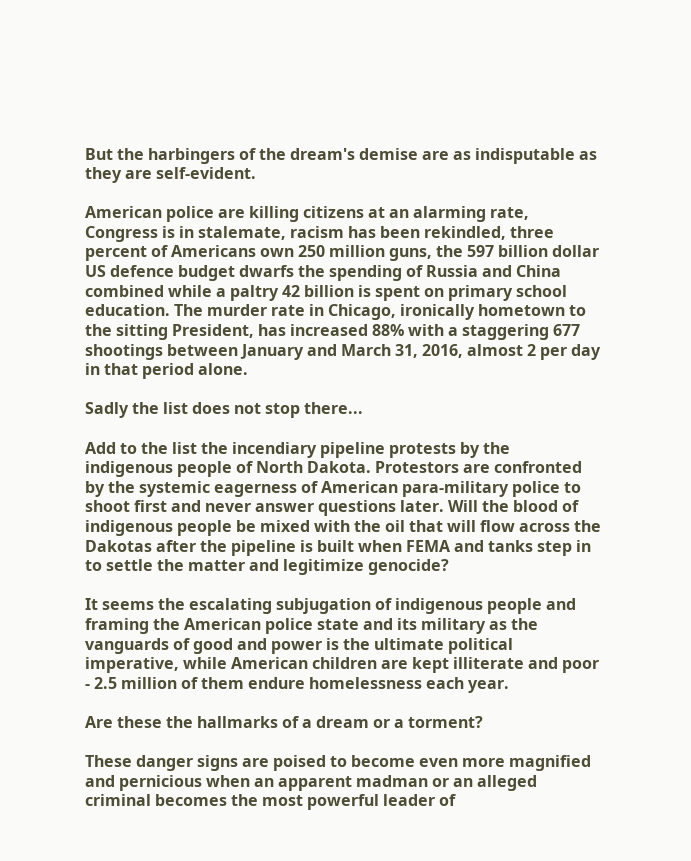But the harbingers of the dream's demise are as indisputable as they are self-evident.

American police are killing citizens at an alarming rate, Congress is in stalemate, racism has been rekindled, three percent of Americans own 250 million guns, the 597 billion dollar US defence budget dwarfs the spending of Russia and China combined while a paltry 42 billion is spent on primary school education. The murder rate in Chicago, ironically hometown to the sitting President, has increased 88% with a staggering 677 shootings between January and March 31, 2016, almost 2 per day in that period alone.

Sadly the list does not stop there...

Add to the list the incendiary pipeline protests by the indigenous people of North Dakota. Protestors are confronted by the systemic eagerness of American para-military police to shoot first and never answer questions later. Will the blood of indigenous people be mixed with the oil that will flow across the Dakotas after the pipeline is built when FEMA and tanks step in to settle the matter and legitimize genocide?

It seems the escalating subjugation of indigenous people and framing the American police state and its military as the vanguards of good and power is the ultimate political imperative, while American children are kept illiterate and poor - 2.5 million of them endure homelessness each year.

Are these the hallmarks of a dream or a torment?

These danger signs are poised to become even more magnified and pernicious when an apparent madman or an alleged criminal becomes the most powerful leader of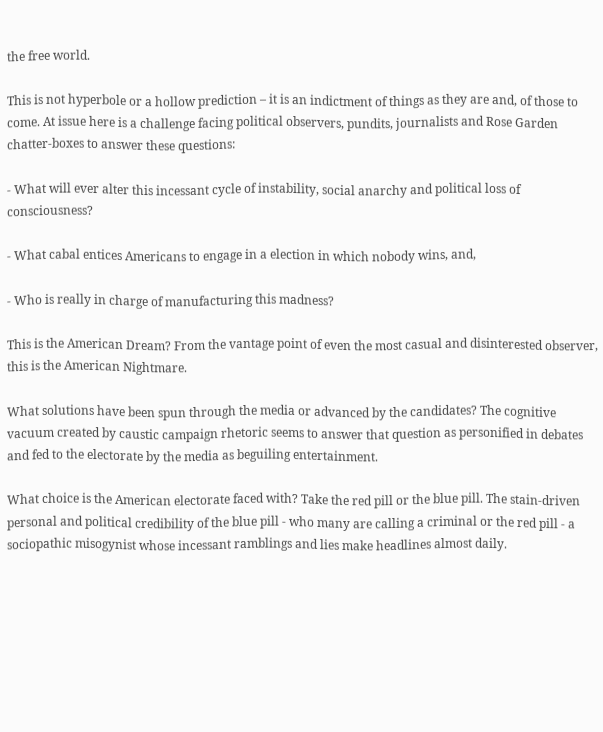the free world.

This is not hyperbole or a hollow prediction – it is an indictment of things as they are and, of those to come. At issue here is a challenge facing political observers, pundits, journalists and Rose Garden chatter-boxes to answer these questions:

- What will ever alter this incessant cycle of instability, social anarchy and political loss of consciousness?

- What cabal entices Americans to engage in a election in which nobody wins, and,

- Who is really in charge of manufacturing this madness?

This is the American Dream? From the vantage point of even the most casual and disinterested observer, this is the American Nightmare.

What solutions have been spun through the media or advanced by the candidates? The cognitive vacuum created by caustic campaign rhetoric seems to answer that question as personified in debates and fed to the electorate by the media as beguiling entertainment.

What choice is the American electorate faced with? Take the red pill or the blue pill. The stain-driven personal and political credibility of the blue pill - who many are calling a criminal or the red pill - a sociopathic misogynist whose incessant ramblings and lies make headlines almost daily.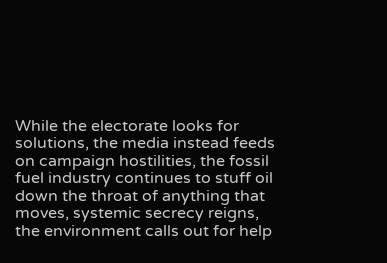While the electorate looks for solutions, the media instead feeds on campaign hostilities, the fossil fuel industry continues to stuff oil down the throat of anything that moves, systemic secrecy reigns, the environment calls out for help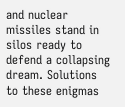and nuclear missiles stand in silos ready to defend a collapsing dream. Solutions to these enigmas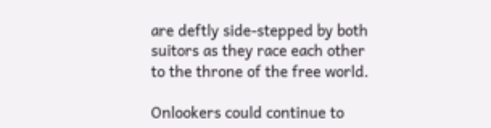are deftly side-stepped by both suitors as they race each other to the throne of the free world.

Onlookers could continue to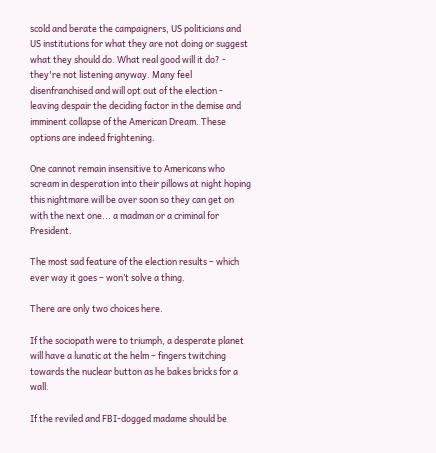scold and berate the campaigners, US politicians and US institutions for what they are not doing or suggest what they should do. What real good will it do? - they're not listening anyway. Many feel disenfranchised and will opt out of the election - leaving despair the deciding factor in the demise and imminent collapse of the American Dream. These options are indeed frightening.

One cannot remain insensitive to Americans who scream in desperation into their pillows at night hoping this nightmare will be over soon so they can get on with the next one... a madman or a criminal for President.

The most sad feature of the election results – which ever way it goes – won’t solve a thing.

There are only two choices here.

If the sociopath were to triumph, a desperate planet will have a lunatic at the helm – fingers twitching towards the nuclear button as he bakes bricks for a wall.

If the reviled and FBI-dogged madame should be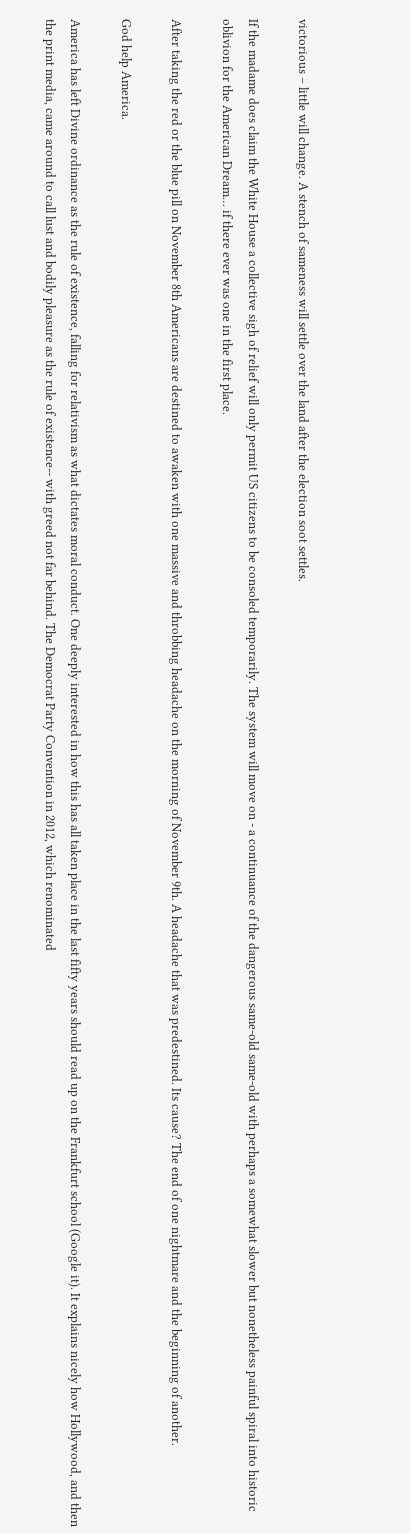victorious – little will change. A stench of sameness will settle over the land after the election soot settles.

If the madame does claim the White House a collective sigh of relief will only permit US citizens to be consoled temporarily. The system will move on - a continuance of the dangerous same-old same-old with perhaps a somewhat slower but nonetheless painful spiral into historic oblivion for the American Dream… if there ever was one in the first place.

After taking the red or the blue pill on November 8th Americans are destined to awaken with one massive and throbbing headache on the morning of November 9th. A headache that was predestined. Its cause? The end of one nightmare and the beginning of another.

God help America.

America has left Divine ordinance as the rule of existence, falling for relativism as what dictates moral conduct. One deeply interested in how this has all taken place in the last fifty years should read up on the Frankfurt school (Google it). It explains nicely how Hollywood, and then the print media, came around to call lust and bodily pleasure as the rule of existence-- with greed not far behind. The Democrat Party Convention in 2012, which renominated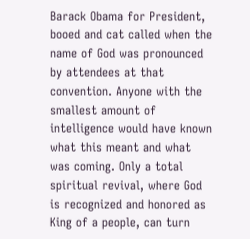Barack Obama for President, booed and cat called when the name of God was pronounced by attendees at that convention. Anyone with the smallest amount of intelligence would have known what this meant and what was coming. Only a total spiritual revival, where God is recognized and honored as King of a people, can turn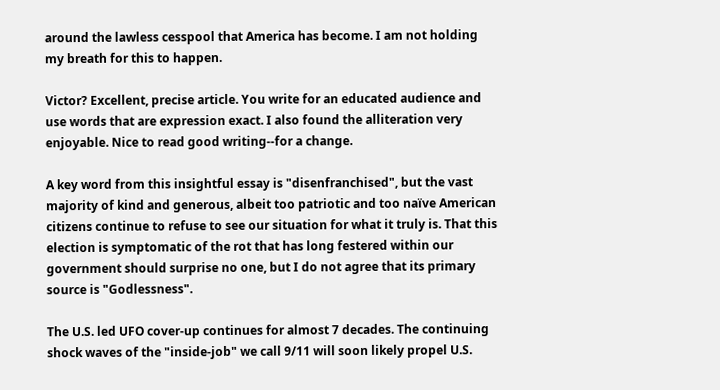around the lawless cesspool that America has become. I am not holding my breath for this to happen.

Victor? Excellent, precise article. You write for an educated audience and use words that are expression exact. I also found the alliteration very enjoyable. Nice to read good writing--for a change.

A key word from this insightful essay is "disenfranchised", but the vast majority of kind and generous, albeit too patriotic and too naïve American citizens continue to refuse to see our situation for what it truly is. That this election is symptomatic of the rot that has long festered within our government should surprise no one, but I do not agree that its primary source is "Godlessness".

The U.S. led UFO cover-up continues for almost 7 decades. The continuing shock waves of the "inside-job" we call 9/11 will soon likely propel U.S.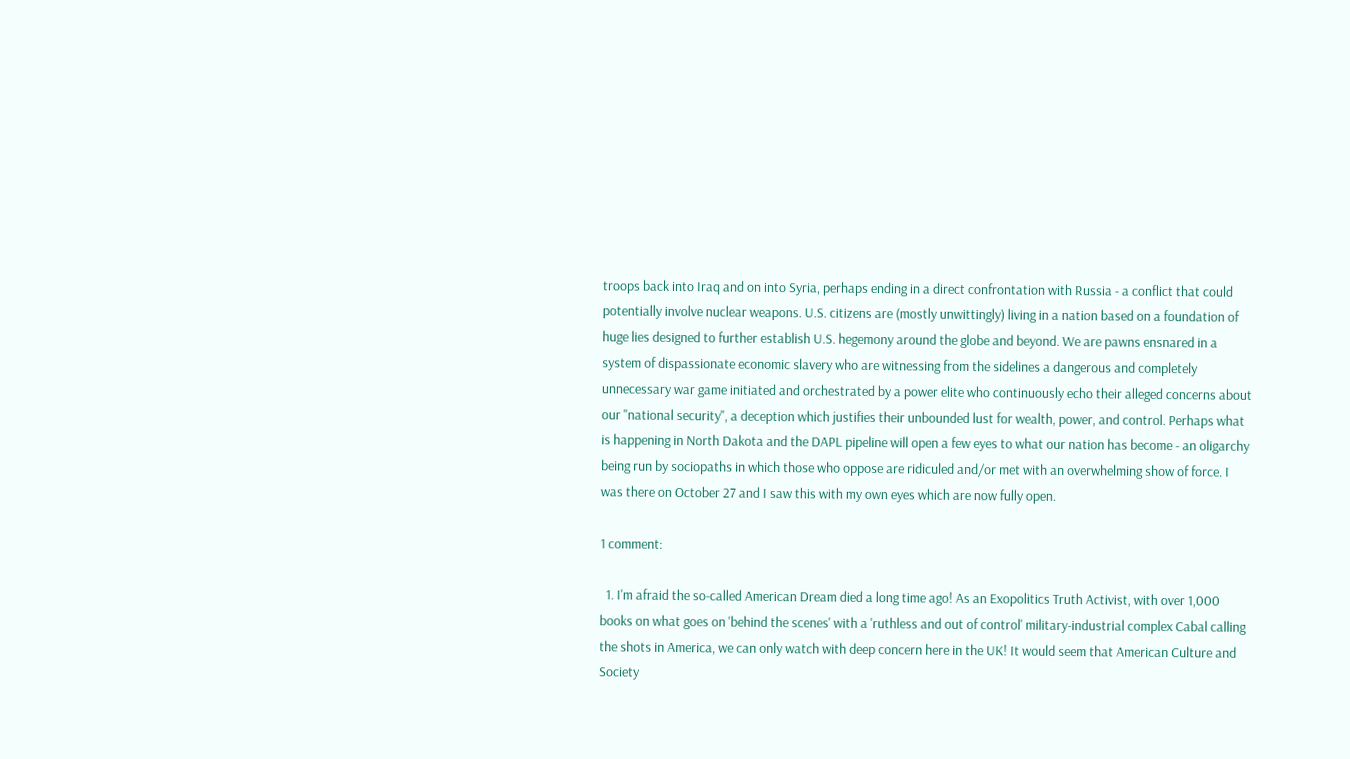troops back into Iraq and on into Syria, perhaps ending in a direct confrontation with Russia - a conflict that could potentially involve nuclear weapons. U.S. citizens are (mostly unwittingly) living in a nation based on a foundation of huge lies designed to further establish U.S. hegemony around the globe and beyond. We are pawns ensnared in a system of dispassionate economic slavery who are witnessing from the sidelines a dangerous and completely unnecessary war game initiated and orchestrated by a power elite who continuously echo their alleged concerns about our "national security", a deception which justifies their unbounded lust for wealth, power, and control. Perhaps what is happening in North Dakota and the DAPL pipeline will open a few eyes to what our nation has become - an oligarchy being run by sociopaths in which those who oppose are ridiculed and/or met with an overwhelming show of force. I was there on October 27 and I saw this with my own eyes which are now fully open.

1 comment:

  1. I'm afraid the so-called American Dream died a long time ago! As an Exopolitics Truth Activist, with over 1,000 books on what goes on 'behind the scenes' with a 'ruthless and out of control' military-industrial complex Cabal calling the shots in America, we can only watch with deep concern here in the UK! It would seem that American Culture and Society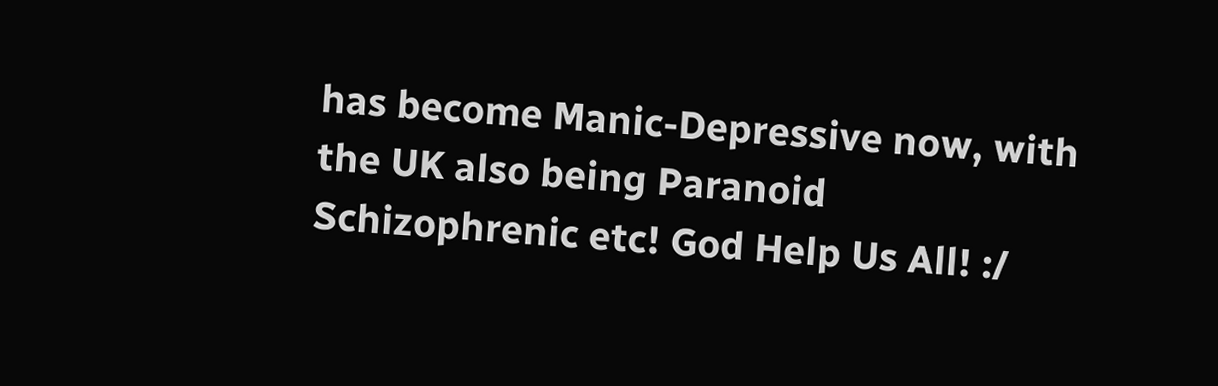has become Manic-Depressive now, with the UK also being Paranoid Schizophrenic etc! God Help Us All! :/